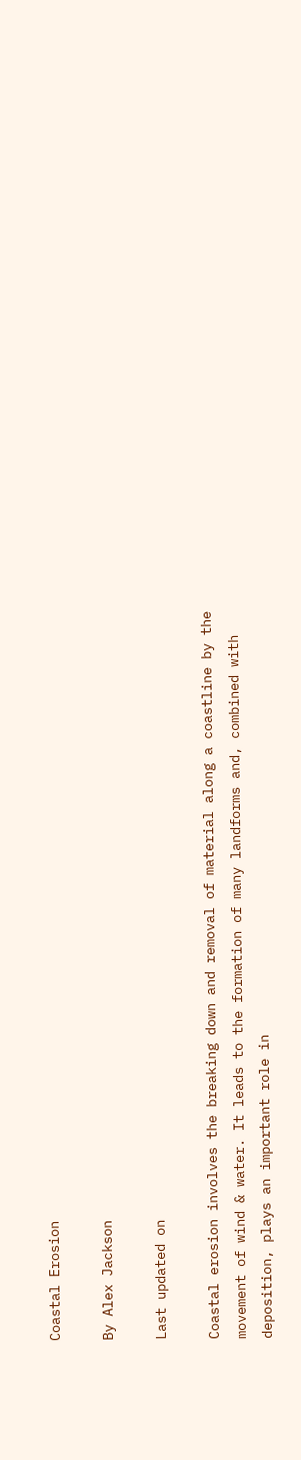Coastal Erosion

By Alex Jackson

Last updated on

Coastal erosion involves the breaking down and removal of material along a coastline by the movement of wind & water. It leads to the formation of many landforms and, combined with deposition, plays an important role in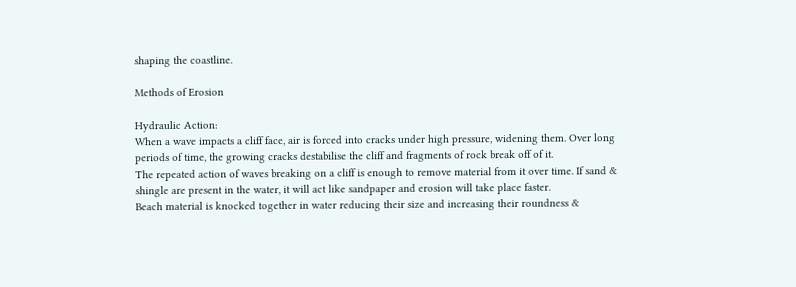shaping the coastline.

Methods of Erosion

Hydraulic Action:
When a wave impacts a cliff face, air is forced into cracks under high pressure, widening them. Over long periods of time, the growing cracks destabilise the cliff and fragments of rock break off of it.
The repeated action of waves breaking on a cliff is enough to remove material from it over time. If sand & shingle are present in the water, it will act like sandpaper and erosion will take place faster.
Beach material is knocked together in water reducing their size and increasing their roundness &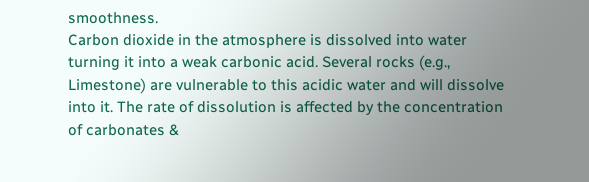smoothness.
Carbon dioxide in the atmosphere is dissolved into water turning it into a weak carbonic acid. Several rocks (e.g., Limestone) are vulnerable to this acidic water and will dissolve into it. The rate of dissolution is affected by the concentration of carbonates &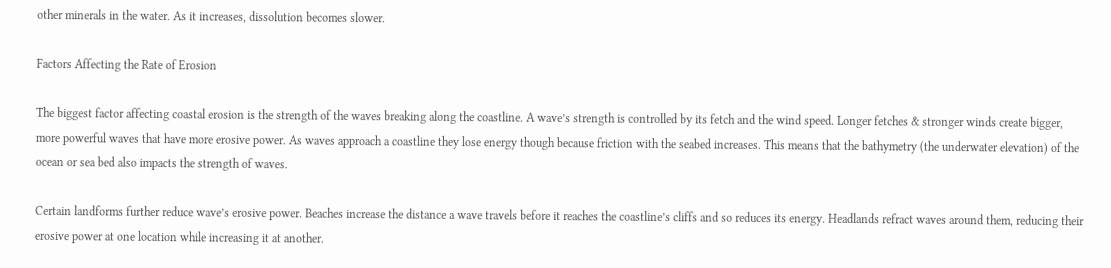other minerals in the water. As it increases, dissolution becomes slower.

Factors Affecting the Rate of Erosion

The biggest factor affecting coastal erosion is the strength of the waves breaking along the coastline. A wave’s strength is controlled by its fetch and the wind speed. Longer fetches & stronger winds create bigger, more powerful waves that have more erosive power. As waves approach a coastline they lose energy though because friction with the seabed increases. This means that the bathymetry (the underwater elevation) of the ocean or sea bed also impacts the strength of waves.

Certain landforms further reduce wave’s erosive power. Beaches increase the distance a wave travels before it reaches the coastline’s cliffs and so reduces its energy. Headlands refract waves around them, reducing their erosive power at one location while increasing it at another.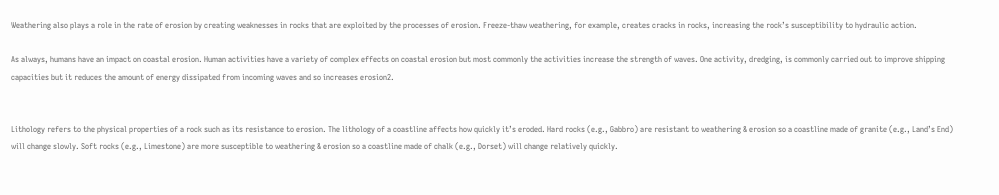Weathering also plays a role in the rate of erosion by creating weaknesses in rocks that are exploited by the processes of erosion. Freeze-thaw weathering, for example, creates cracks in rocks, increasing the rock’s susceptibility to hydraulic action.

As always, humans have an impact on coastal erosion. Human activities have a variety of complex effects on coastal erosion but most commonly the activities increase the strength of waves. One activity, dredging, is commonly carried out to improve shipping capacities but it reduces the amount of energy dissipated from incoming waves and so increases erosion2.


Lithology refers to the physical properties of a rock such as its resistance to erosion. The lithology of a coastline affects how quickly it’s eroded. Hard rocks (e.g., Gabbro) are resistant to weathering & erosion so a coastline made of granite (e.g., Land’s End) will change slowly. Soft rocks (e.g., Limestone) are more susceptible to weathering & erosion so a coastline made of chalk (e.g., Dorset) will change relatively quickly.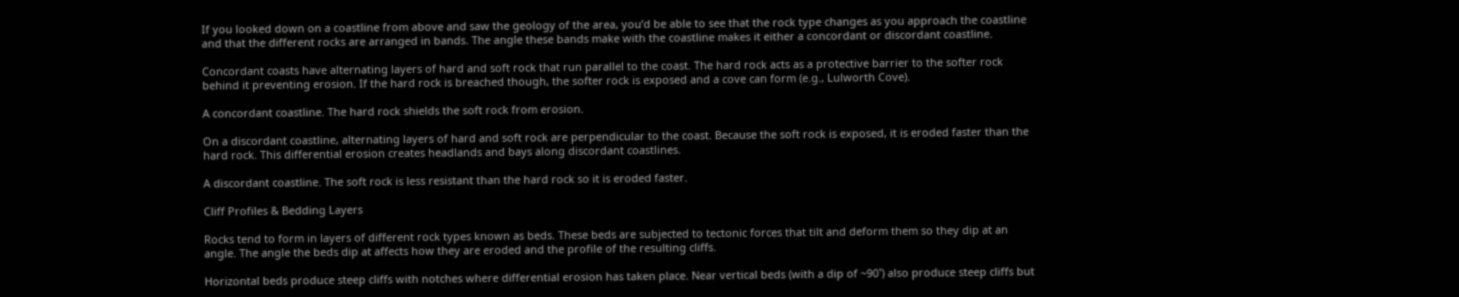If you looked down on a coastline from above and saw the geology of the area, you’d be able to see that the rock type changes as you approach the coastline and that the different rocks are arranged in bands. The angle these bands make with the coastline makes it either a concordant or discordant coastline.

Concordant coasts have alternating layers of hard and soft rock that run parallel to the coast. The hard rock acts as a protective barrier to the softer rock behind it preventing erosion. If the hard rock is breached though, the softer rock is exposed and a cove can form (e.g., Lulworth Cove).

A concordant coastline. The hard rock shields the soft rock from erosion.

On a discordant coastline, alternating layers of hard and soft rock are perpendicular to the coast. Because the soft rock is exposed, it is eroded faster than the hard rock. This differential erosion creates headlands and bays along discordant coastlines.

A discordant coastline. The soft rock is less resistant than the hard rock so it is eroded faster.

Cliff Profiles & Bedding Layers

Rocks tend to form in layers of different rock types known as beds. These beds are subjected to tectonic forces that tilt and deform them so they dip at an angle. The angle the beds dip at affects how they are eroded and the profile of the resulting cliffs.

Horizontal beds produce steep cliffs with notches where differential erosion has taken place. Near vertical beds (with a dip of ~90˚) also produce steep cliffs but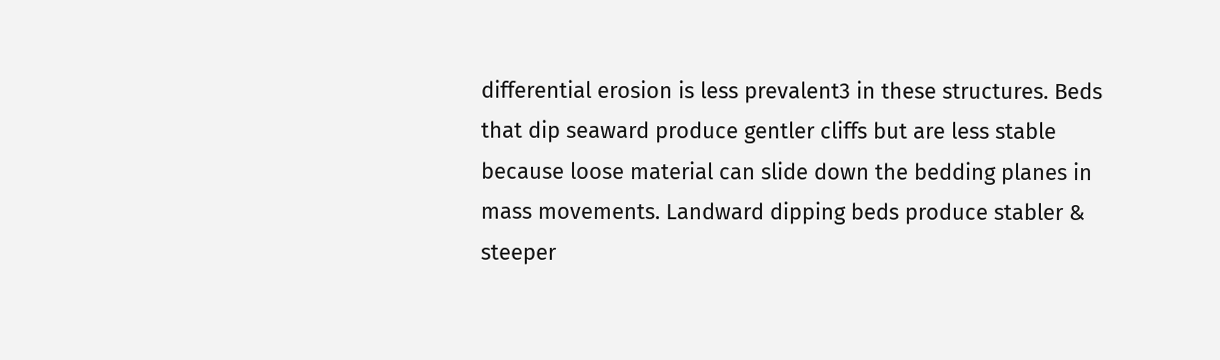differential erosion is less prevalent3 in these structures. Beds that dip seaward produce gentler cliffs but are less stable because loose material can slide down the bedding planes in mass movements. Landward dipping beds produce stabler & steeper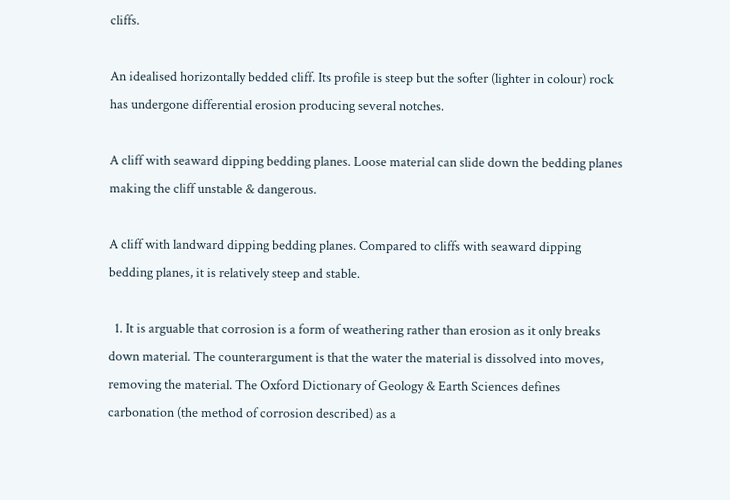cliffs.

An idealised horizontally bedded cliff. Its profile is steep but the softer (lighter in colour) rock has undergone differential erosion producing several notches.

A cliff with seaward dipping bedding planes. Loose material can slide down the bedding planes making the cliff unstable & dangerous.

A cliff with landward dipping bedding planes. Compared to cliffs with seaward dipping bedding planes, it is relatively steep and stable.

  1. It is arguable that corrosion is a form of weathering rather than erosion as it only breaks down material. The counterargument is that the water the material is dissolved into moves, removing the material. The Oxford Dictionary of Geology & Earth Sciences defines carbonation (the method of corrosion described) as a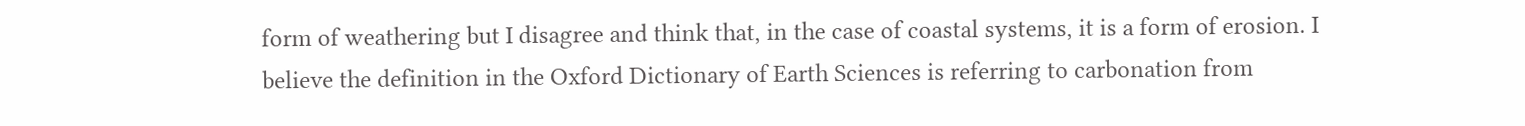form of weathering but I disagree and think that, in the case of coastal systems, it is a form of erosion. I believe the definition in the Oxford Dictionary of Earth Sciences is referring to carbonation from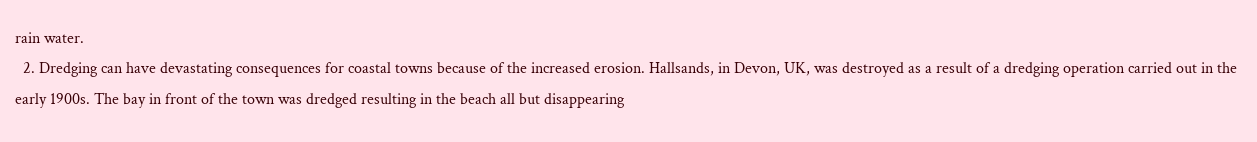rain water.
  2. Dredging can have devastating consequences for coastal towns because of the increased erosion. Hallsands, in Devon, UK, was destroyed as a result of a dredging operation carried out in the early 1900s. The bay in front of the town was dredged resulting in the beach all but disappearing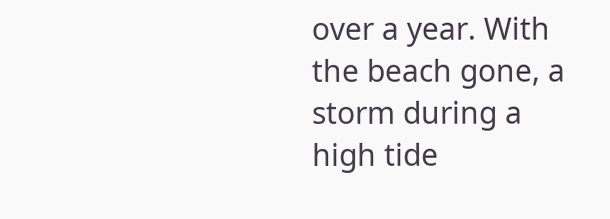over a year. With the beach gone, a storm during a high tide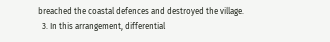breached the coastal defences and destroyed the village.
  3. In this arrangement, differential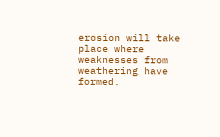erosion will take place where weaknesses from weathering have formed.